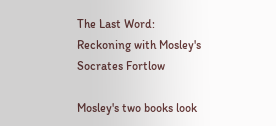The Last Word: Reckoning with Mosley's Socrates Fortlow

Mosley's two books look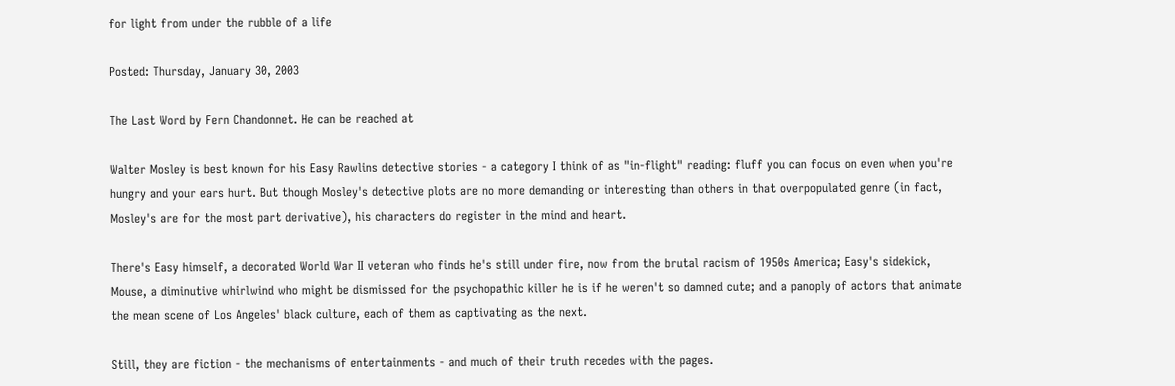for light from under the rubble of a life

Posted: Thursday, January 30, 2003

The Last Word by Fern Chandonnet. He can be reached at

Walter Mosley is best known for his Easy Rawlins detective stories - a category I think of as "in-flight" reading: fluff you can focus on even when you're hungry and your ears hurt. But though Mosley's detective plots are no more demanding or interesting than others in that overpopulated genre (in fact, Mosley's are for the most part derivative), his characters do register in the mind and heart.

There's Easy himself, a decorated World War II veteran who finds he's still under fire, now from the brutal racism of 1950s America; Easy's sidekick, Mouse, a diminutive whirlwind who might be dismissed for the psychopathic killer he is if he weren't so damned cute; and a panoply of actors that animate the mean scene of Los Angeles' black culture, each of them as captivating as the next.

Still, they are fiction - the mechanisms of entertainments - and much of their truth recedes with the pages.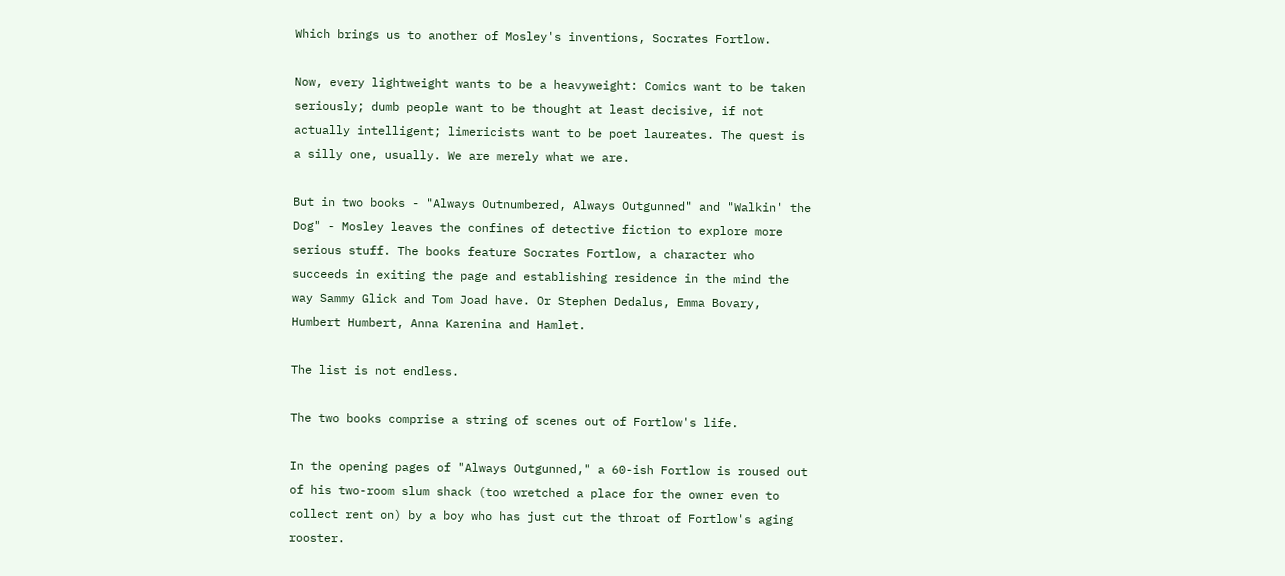Which brings us to another of Mosley's inventions, Socrates Fortlow.

Now, every lightweight wants to be a heavyweight: Comics want to be taken seriously; dumb people want to be thought at least decisive, if not actually intelligent; limericists want to be poet laureates. The quest is a silly one, usually. We are merely what we are.

But in two books - "Always Outnumbered, Always Outgunned" and "Walkin' the Dog" - Mosley leaves the confines of detective fiction to explore more serious stuff. The books feature Socrates Fortlow, a character who succeeds in exiting the page and establishing residence in the mind the way Sammy Glick and Tom Joad have. Or Stephen Dedalus, Emma Bovary, Humbert Humbert, Anna Karenina and Hamlet.

The list is not endless.

The two books comprise a string of scenes out of Fortlow's life.

In the opening pages of "Always Outgunned," a 60-ish Fortlow is roused out of his two-room slum shack (too wretched a place for the owner even to collect rent on) by a boy who has just cut the throat of Fortlow's aging rooster.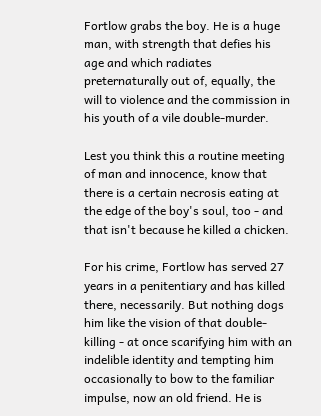Fortlow grabs the boy. He is a huge man, with strength that defies his age and which radiates preternaturally out of, equally, the will to violence and the commission in his youth of a vile double-murder.

Lest you think this a routine meeting of man and innocence, know that there is a certain necrosis eating at the edge of the boy's soul, too - and that isn't because he killed a chicken.

For his crime, Fortlow has served 27 years in a penitentiary and has killed there, necessarily. But nothing dogs him like the vision of that double-killing - at once scarifying him with an indelible identity and tempting him occasionally to bow to the familiar impulse, now an old friend. He is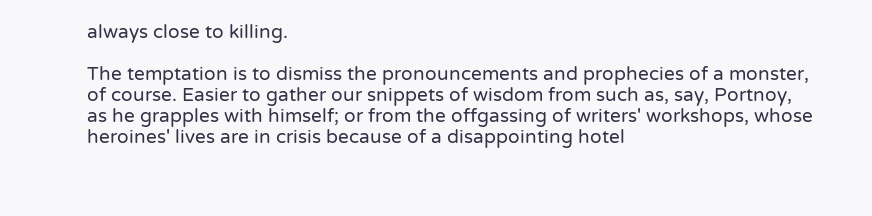always close to killing.

The temptation is to dismiss the pronouncements and prophecies of a monster, of course. Easier to gather our snippets of wisdom from such as, say, Portnoy, as he grapples with himself; or from the offgassing of writers' workshops, whose heroines' lives are in crisis because of a disappointing hotel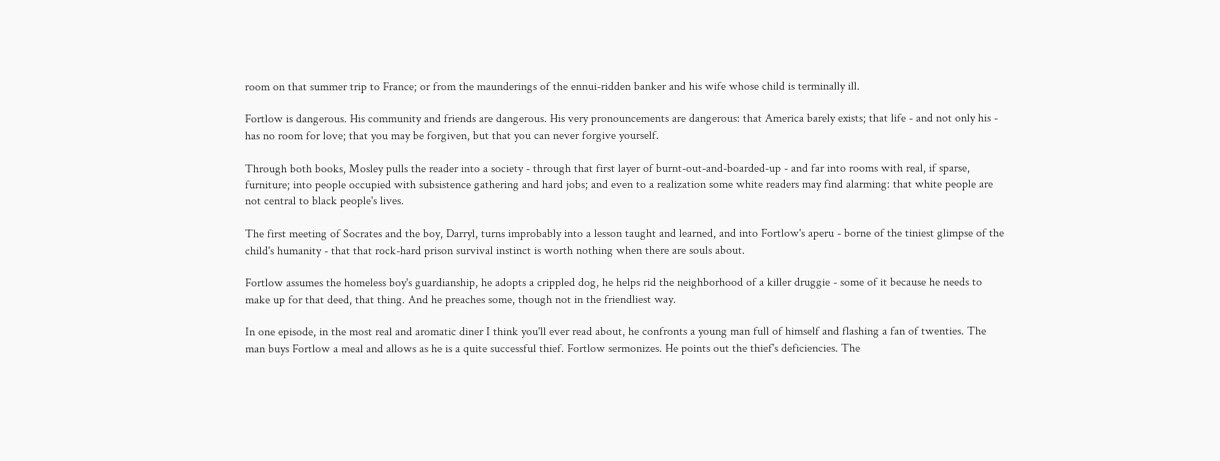room on that summer trip to France; or from the maunderings of the ennui-ridden banker and his wife whose child is terminally ill.

Fortlow is dangerous. His community and friends are dangerous. His very pronouncements are dangerous: that America barely exists; that life - and not only his - has no room for love; that you may be forgiven, but that you can never forgive yourself.

Through both books, Mosley pulls the reader into a society - through that first layer of burnt-out-and-boarded-up - and far into rooms with real, if sparse, furniture; into people occupied with subsistence gathering and hard jobs; and even to a realization some white readers may find alarming: that white people are not central to black people's lives.

The first meeting of Socrates and the boy, Darryl, turns improbably into a lesson taught and learned, and into Fortlow's aperu - borne of the tiniest glimpse of the child's humanity - that that rock-hard prison survival instinct is worth nothing when there are souls about.

Fortlow assumes the homeless boy's guardianship, he adopts a crippled dog, he helps rid the neighborhood of a killer druggie - some of it because he needs to make up for that deed, that thing. And he preaches some, though not in the friendliest way.

In one episode, in the most real and aromatic diner I think you'll ever read about, he confronts a young man full of himself and flashing a fan of twenties. The man buys Fortlow a meal and allows as he is a quite successful thief. Fortlow sermonizes. He points out the thief's deficiencies. The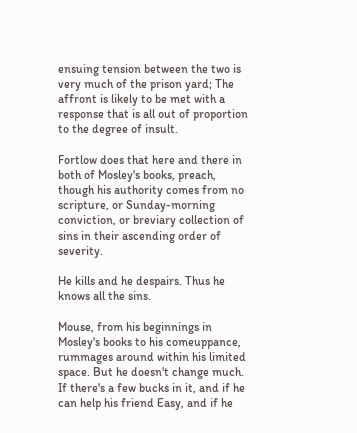ensuing tension between the two is very much of the prison yard; The affront is likely to be met with a response that is all out of proportion to the degree of insult.

Fortlow does that here and there in both of Mosley's books, preach, though his authority comes from no scripture, or Sunday-morning conviction, or breviary collection of sins in their ascending order of severity.

He kills and he despairs. Thus he knows all the sins.

Mouse, from his beginnings in Mosley's books to his comeuppance, rummages around within his limited space. But he doesn't change much. If there's a few bucks in it, and if he can help his friend Easy, and if he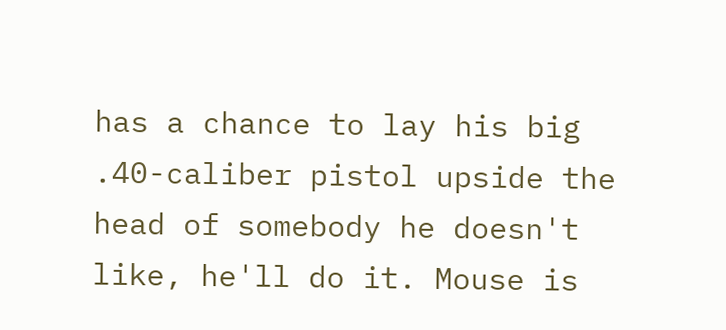has a chance to lay his big .40-caliber pistol upside the head of somebody he doesn't like, he'll do it. Mouse is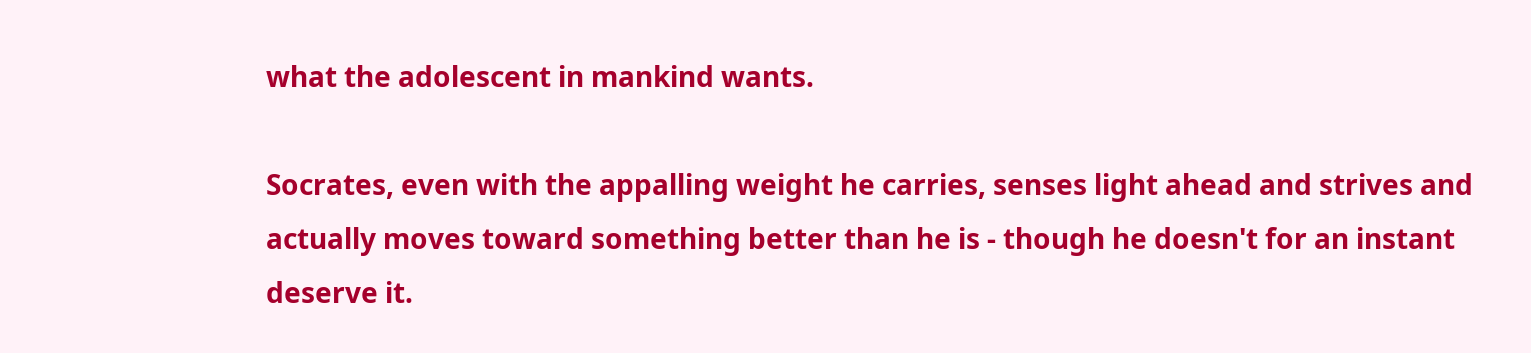what the adolescent in mankind wants.

Socrates, even with the appalling weight he carries, senses light ahead and strives and actually moves toward something better than he is - though he doesn't for an instant deserve it.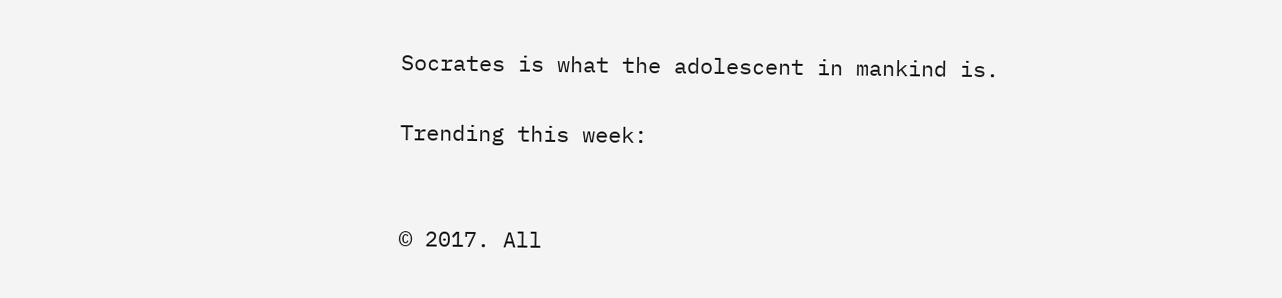Socrates is what the adolescent in mankind is.

Trending this week:


© 2017. All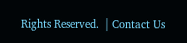Rights Reserved.  | Contact Us